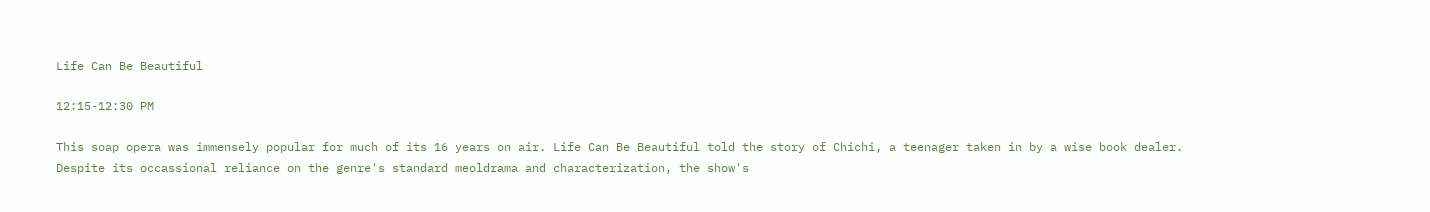Life Can Be Beautiful

12:15-12:30 PM

This soap opera was immensely popular for much of its 16 years on air. Life Can Be Beautiful told the story of Chichi, a teenager taken in by a wise book dealer. Despite its occassional reliance on the genre's standard meoldrama and characterization, the show's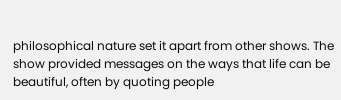philosophical nature set it apart from other shows. The show provided messages on the ways that life can be beautiful, often by quoting people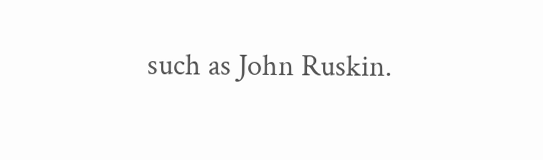such as John Ruskin.